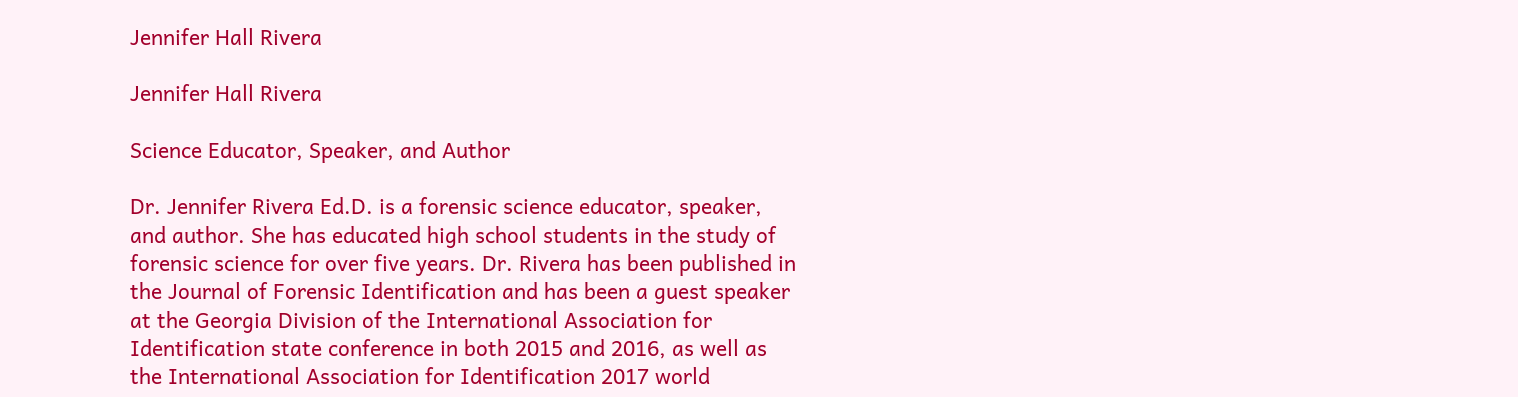Jennifer Hall Rivera

Jennifer Hall Rivera

Science Educator, Speaker, and Author

Dr. Jennifer Rivera Ed.D. is a forensic science educator, speaker, and author. She has educated high school students in the study of forensic science for over five years. Dr. Rivera has been published in the Journal of Forensic Identification and has been a guest speaker at the Georgia Division of the International Association for Identification state conference in both 2015 and 2016, as well as the International Association for Identification 2017 world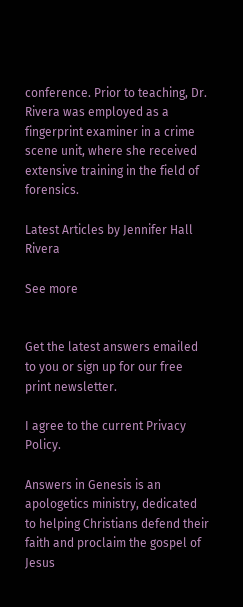conference. Prior to teaching, Dr. Rivera was employed as a fingerprint examiner in a crime scene unit, where she received extensive training in the field of forensics.

Latest Articles by Jennifer Hall Rivera

See more


Get the latest answers emailed to you or sign up for our free print newsletter.

I agree to the current Privacy Policy.

Answers in Genesis is an apologetics ministry, dedicated to helping Christians defend their faith and proclaim the gospel of Jesus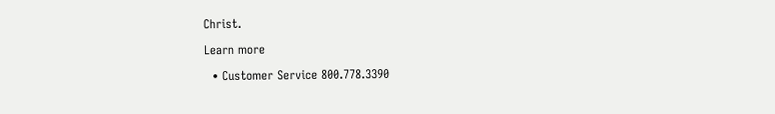Christ.

Learn more

  • Customer Service 800.778.3390